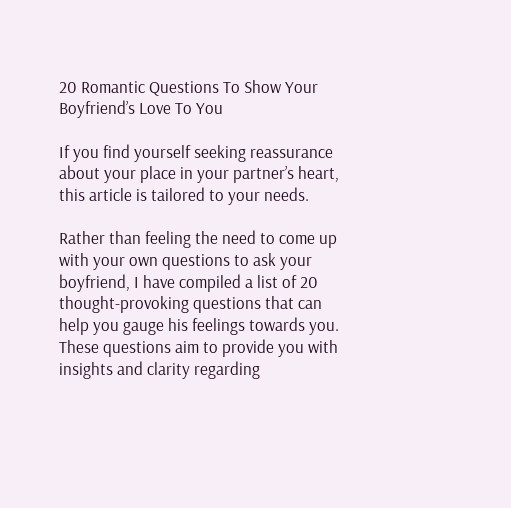20 Romantic Questions To Show Your Boyfriend’s Love To You

If you find yourself seeking reassurance about your place in your partner’s heart, this article is tailored to your needs.

Rather than feeling the need to come up with your own questions to ask your boyfriend, I have compiled a list of 20 thought-provoking questions that can help you gauge his feelings towards you. These questions aim to provide you with insights and clarity regarding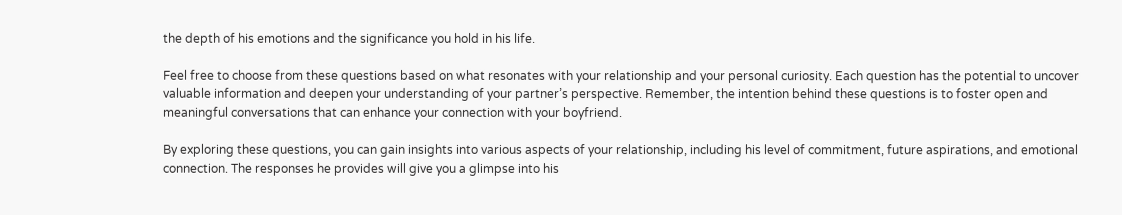the depth of his emotions and the significance you hold in his life.

Feel free to choose from these questions based on what resonates with your relationship and your personal curiosity. Each question has the potential to uncover valuable information and deepen your understanding of your partner’s perspective. Remember, the intention behind these questions is to foster open and meaningful conversations that can enhance your connection with your boyfriend.

By exploring these questions, you can gain insights into various aspects of your relationship, including his level of commitment, future aspirations, and emotional connection. The responses he provides will give you a glimpse into his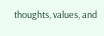thoughts, values, and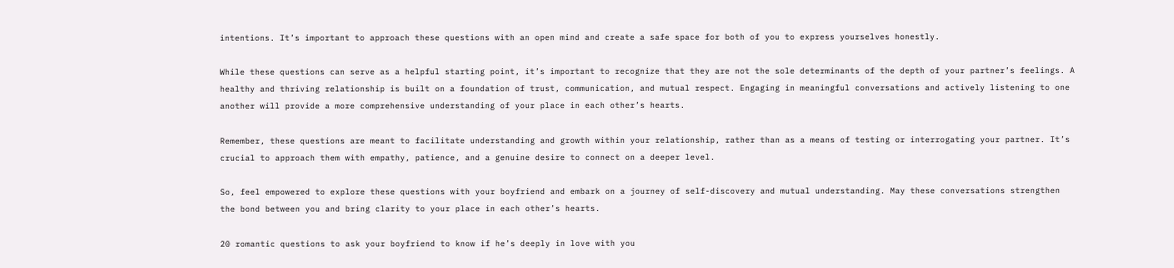intentions. It’s important to approach these questions with an open mind and create a safe space for both of you to express yourselves honestly.

While these questions can serve as a helpful starting point, it’s important to recognize that they are not the sole determinants of the depth of your partner’s feelings. A healthy and thriving relationship is built on a foundation of trust, communication, and mutual respect. Engaging in meaningful conversations and actively listening to one another will provide a more comprehensive understanding of your place in each other’s hearts.

Remember, these questions are meant to facilitate understanding and growth within your relationship, rather than as a means of testing or interrogating your partner. It’s crucial to approach them with empathy, patience, and a genuine desire to connect on a deeper level.

So, feel empowered to explore these questions with your boyfriend and embark on a journey of self-discovery and mutual understanding. May these conversations strengthen the bond between you and bring clarity to your place in each other’s hearts.

20 romantic questions to ask your boyfriend to know if he’s deeply in love with you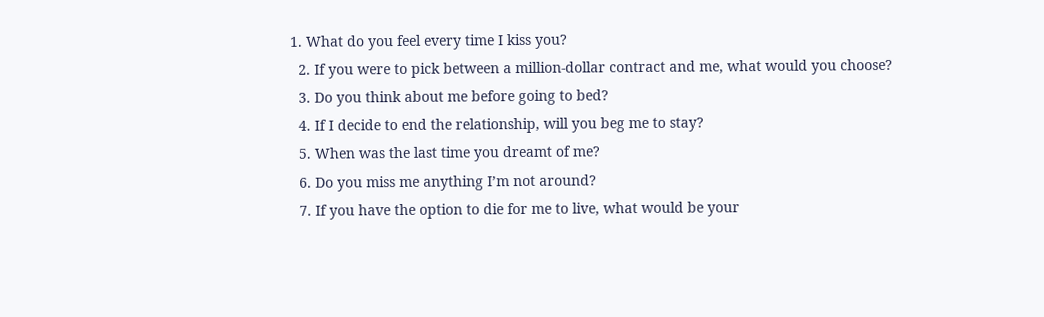1. What do you feel every time I kiss you?
  2. If you were to pick between a million-dollar contract and me, what would you choose?
  3. Do you think about me before going to bed?
  4. If I decide to end the relationship, will you beg me to stay?
  5. When was the last time you dreamt of me?
  6. Do you miss me anything I’m not around?
  7. If you have the option to die for me to live, what would be your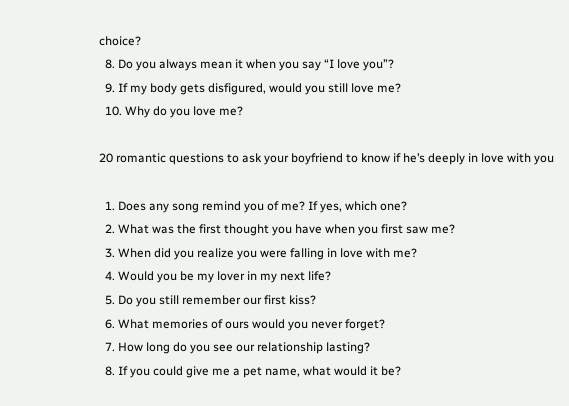choice?
  8. Do you always mean it when you say “I love you”?
  9. If my body gets disfigured, would you still love me?
  10. Why do you love me?

20 romantic questions to ask your boyfriend to know if he’s deeply in love with you

  1. Does any song remind you of me? If yes, which one?
  2. What was the first thought you have when you first saw me?
  3. When did you realize you were falling in love with me?
  4. Would you be my lover in my next life?
  5. Do you still remember our first kiss?
  6. What memories of ours would you never forget?
  7. How long do you see our relationship lasting?
  8. If you could give me a pet name, what would it be?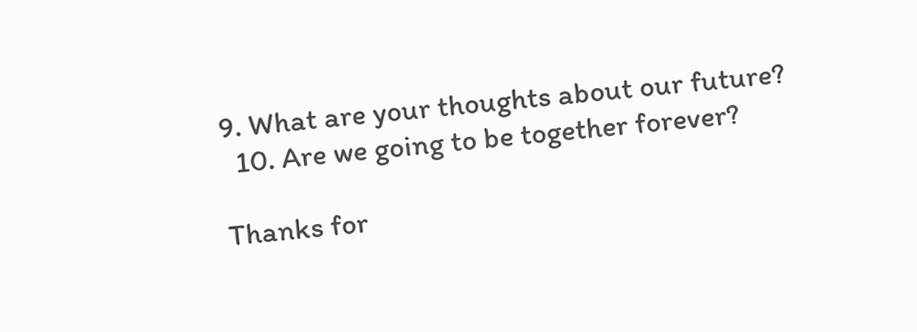9. What are your thoughts about our future?
  10. Are we going to be together forever?

Thanks for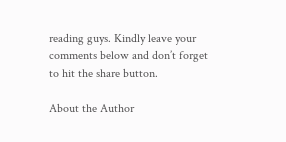reading guys. Kindly leave your comments below and don’t forget to hit the share button.

About the Author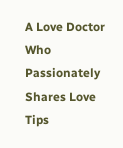A Love Doctor Who Passionately Shares Love Tips